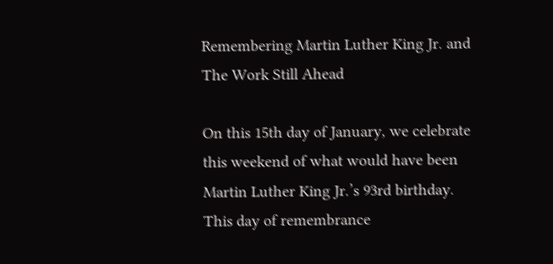Remembering Martin Luther King Jr. and The Work Still Ahead

On this 15th day of January, we celebrate this weekend of what would have been Martin Luther King Jr.’s 93rd birthday. This day of remembrance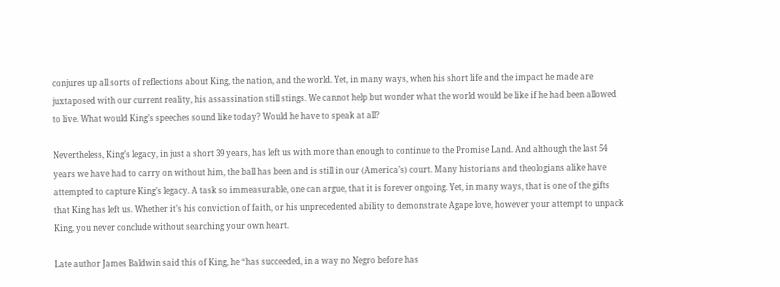conjures up all sorts of reflections about King, the nation, and the world. Yet, in many ways, when his short life and the impact he made are juxtaposed with our current reality, his assassination still stings. We cannot help but wonder what the world would be like if he had been allowed to live. What would King’s speeches sound like today? Would he have to speak at all?

Nevertheless, King’s legacy, in just a short 39 years, has left us with more than enough to continue to the Promise Land. And although the last 54 years we have had to carry on without him, the ball has been and is still in our (America’s) court. Many historians and theologians alike have attempted to capture King’s legacy. A task so immeasurable, one can argue, that it is forever ongoing. Yet, in many ways, that is one of the gifts that King has left us. Whether it’s his conviction of faith, or his unprecedented ability to demonstrate Agape love, however your attempt to unpack King, you never conclude without searching your own heart.

Late author James Baldwin said this of King, he “has succeeded, in a way no Negro before has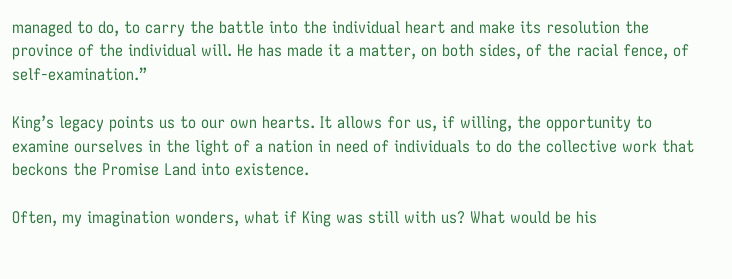managed to do, to carry the battle into the individual heart and make its resolution the province of the individual will. He has made it a matter, on both sides, of the racial fence, of self-examination.”

King’s legacy points us to our own hearts. It allows for us, if willing, the opportunity to examine ourselves in the light of a nation in need of individuals to do the collective work that beckons the Promise Land into existence.

Often, my imagination wonders, what if King was still with us? What would be his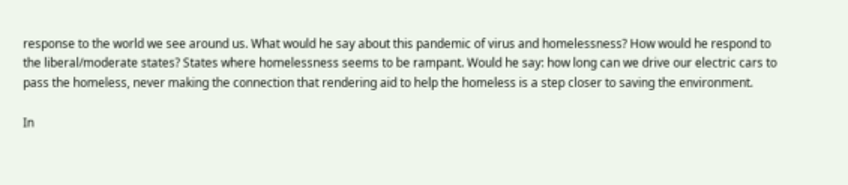response to the world we see around us. What would he say about this pandemic of virus and homelessness? How would he respond to the liberal/moderate states? States where homelessness seems to be rampant. Would he say: how long can we drive our electric cars to pass the homeless, never making the connection that rendering aid to help the homeless is a step closer to saving the environment.

In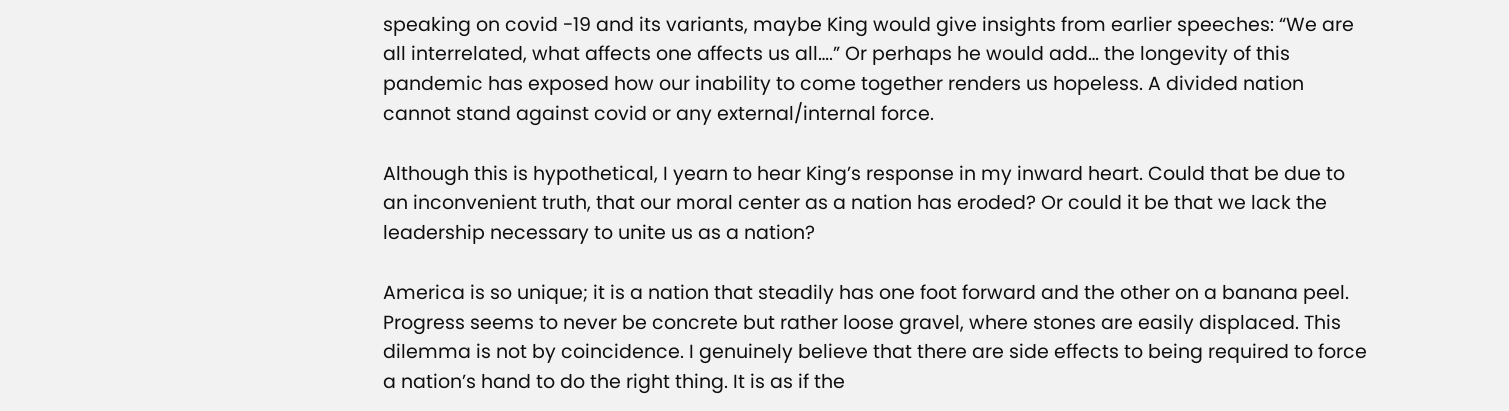speaking on covid -19 and its variants, maybe King would give insights from earlier speeches: “We are all interrelated, what affects one affects us all….” Or perhaps he would add… the longevity of this pandemic has exposed how our inability to come together renders us hopeless. A divided nation cannot stand against covid or any external/internal force.

Although this is hypothetical, I yearn to hear King’s response in my inward heart. Could that be due to an inconvenient truth, that our moral center as a nation has eroded? Or could it be that we lack the leadership necessary to unite us as a nation?

America is so unique; it is a nation that steadily has one foot forward and the other on a banana peel. Progress seems to never be concrete but rather loose gravel, where stones are easily displaced. This dilemma is not by coincidence. I genuinely believe that there are side effects to being required to force a nation’s hand to do the right thing. It is as if the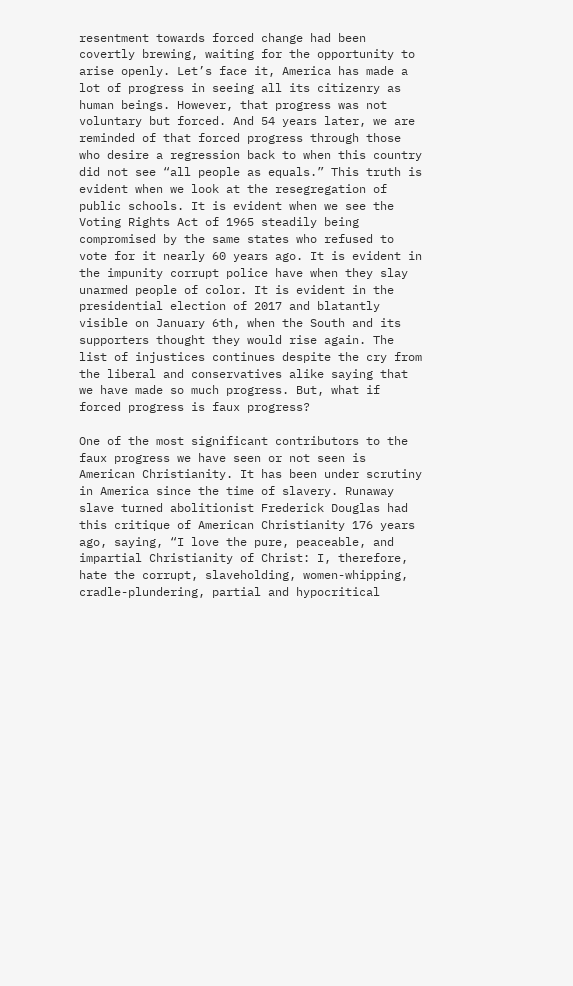resentment towards forced change had been covertly brewing, waiting for the opportunity to arise openly. Let’s face it, America has made a lot of progress in seeing all its citizenry as human beings. However, that progress was not voluntary but forced. And 54 years later, we are reminded of that forced progress through those who desire a regression back to when this country did not see “all people as equals.” This truth is evident when we look at the resegregation of public schools. It is evident when we see the Voting Rights Act of 1965 steadily being compromised by the same states who refused to vote for it nearly 60 years ago. It is evident in the impunity corrupt police have when they slay unarmed people of color. It is evident in the presidential election of 2017 and blatantly visible on January 6th, when the South and its supporters thought they would rise again. The list of injustices continues despite the cry from the liberal and conservatives alike saying that we have made so much progress. But, what if forced progress is faux progress?

One of the most significant contributors to the faux progress we have seen or not seen is American Christianity. It has been under scrutiny in America since the time of slavery. Runaway slave turned abolitionist Frederick Douglas had this critique of American Christianity 176 years ago, saying, “I love the pure, peaceable, and impartial Christianity of Christ: I, therefore, hate the corrupt, slaveholding, women-whipping, cradle-plundering, partial and hypocritical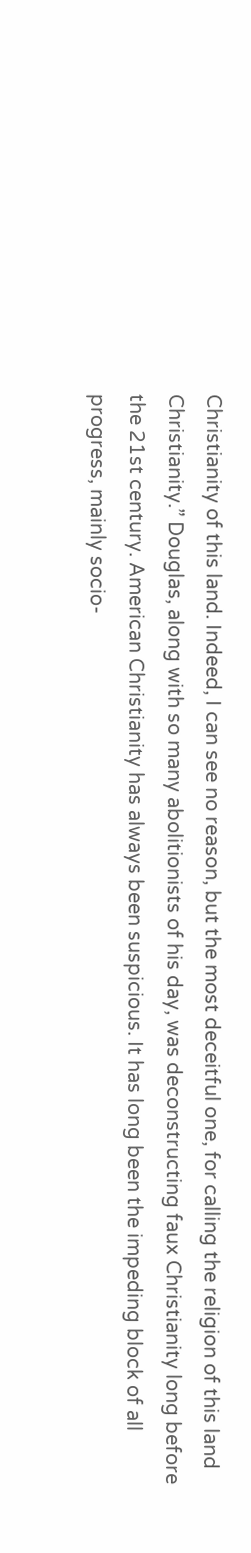Christianity of this land. Indeed, I can see no reason, but the most deceitful one, for calling the religion of this land Christianity.” Douglas, along with so many abolitionists of his day, was deconstructing faux Christianity long before the 21st century. American Christianity has always been suspicious. It has long been the impeding block of all progress, mainly socio-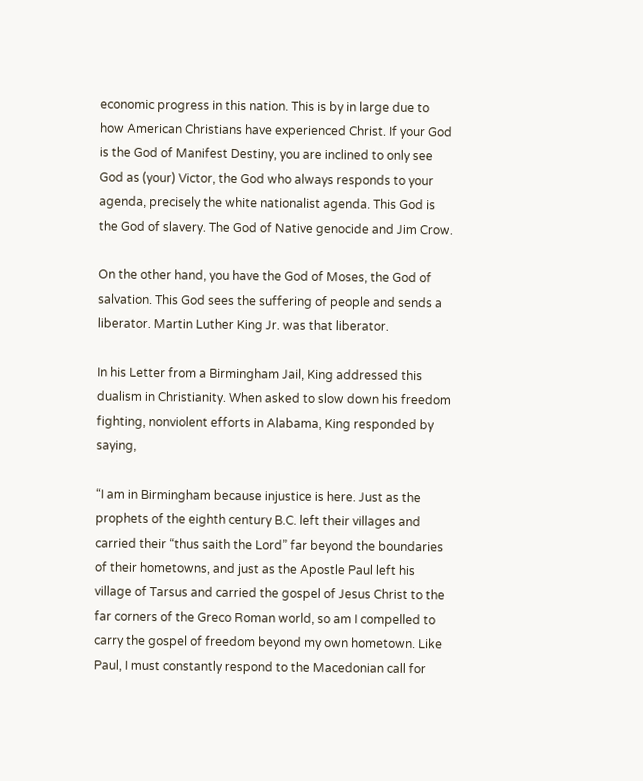economic progress in this nation. This is by in large due to how American Christians have experienced Christ. If your God is the God of Manifest Destiny, you are inclined to only see God as (your) Victor, the God who always responds to your agenda, precisely the white nationalist agenda. This God is the God of slavery. The God of Native genocide and Jim Crow.

On the other hand, you have the God of Moses, the God of salvation. This God sees the suffering of people and sends a liberator. Martin Luther King Jr. was that liberator.

In his Letter from a Birmingham Jail, King addressed this dualism in Christianity. When asked to slow down his freedom fighting, nonviolent efforts in Alabama, King responded by saying,

“I am in Birmingham because injustice is here. Just as the prophets of the eighth century B.C. left their villages and carried their “thus saith the Lord” far beyond the boundaries of their hometowns, and just as the Apostle Paul left his village of Tarsus and carried the gospel of Jesus Christ to the far corners of the Greco Roman world, so am I compelled to carry the gospel of freedom beyond my own hometown. Like Paul, I must constantly respond to the Macedonian call for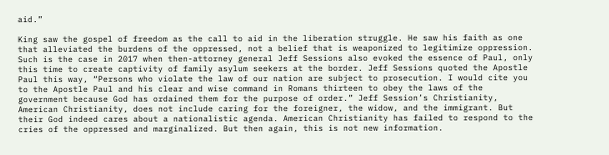aid.”

King saw the gospel of freedom as the call to aid in the liberation struggle. He saw his faith as one that alleviated the burdens of the oppressed, not a belief that is weaponized to legitimize oppression. Such is the case in 2017 when then-attorney general Jeff Sessions also evoked the essence of Paul, only this time to create captivity of family asylum seekers at the border. Jeff Sessions quoted the Apostle Paul this way, “Persons who violate the law of our nation are subject to prosecution. I would cite you to the Apostle Paul and his clear and wise command in Romans thirteen to obey the laws of the government because God has ordained them for the purpose of order.” Jeff Session’s Christianity, American Christianity, does not include caring for the foreigner, the widow, and the immigrant. But their God indeed cares about a nationalistic agenda. American Christianity has failed to respond to the cries of the oppressed and marginalized. But then again, this is not new information.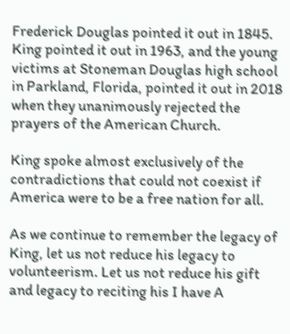Frederick Douglas pointed it out in 1845. King pointed it out in 1963, and the young victims at Stoneman Douglas high school in Parkland, Florida, pointed it out in 2018 when they unanimously rejected the prayers of the American Church.

King spoke almost exclusively of the contradictions that could not coexist if America were to be a free nation for all.

As we continue to remember the legacy of King, let us not reduce his legacy to volunteerism. Let us not reduce his gift and legacy to reciting his I have A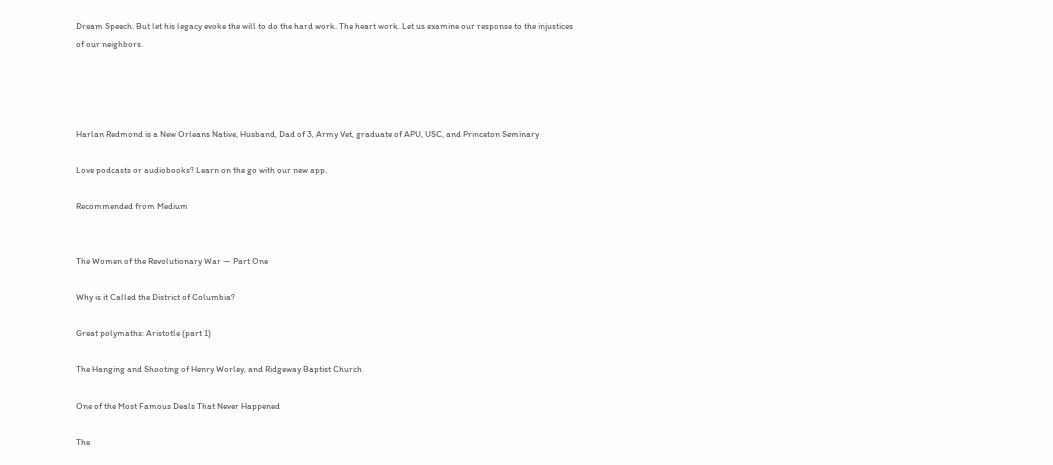Dream Speech. But let his legacy evoke the will to do the hard work. The heart work. Let us examine our response to the injustices of our neighbors.




Harlan Redmond is a New Orleans Native, Husband, Dad of 3, Army Vet, graduate of APU, USC, and Princeton Seminary

Love podcasts or audiobooks? Learn on the go with our new app.

Recommended from Medium


The Women of the Revolutionary War — Part One

Why is it Called the District of Columbia?

Great polymaths: Aristotle (part 1)

The Hanging and Shooting of Henry Worley, and Ridgeway Baptist Church

One of the Most Famous Deals That Never Happened

The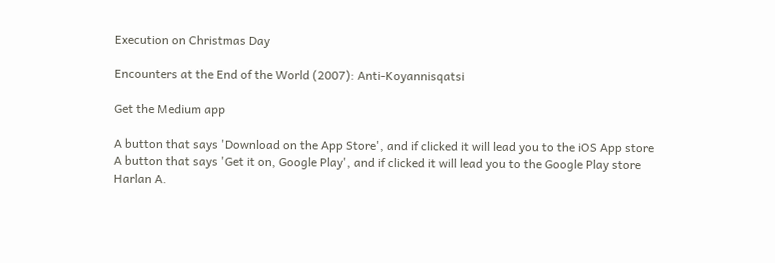Execution on Christmas Day

Encounters at the End of the World (2007): Anti-Koyannisqatsi

Get the Medium app

A button that says 'Download on the App Store', and if clicked it will lead you to the iOS App store
A button that says 'Get it on, Google Play', and if clicked it will lead you to the Google Play store
Harlan A.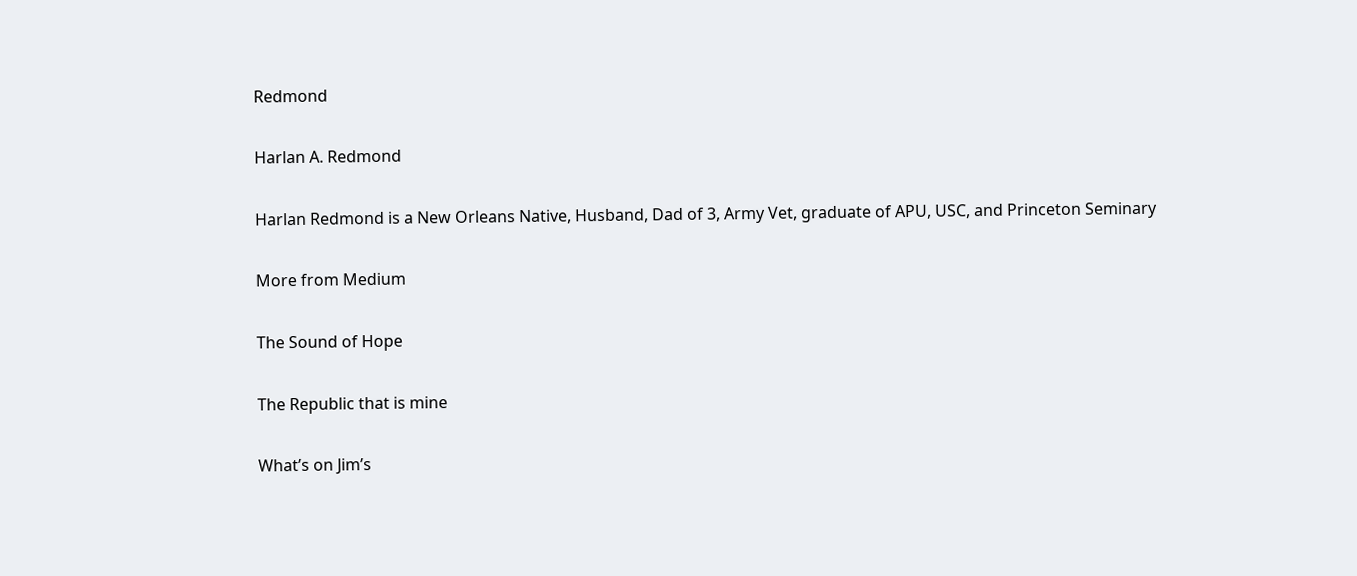Redmond

Harlan A. Redmond

Harlan Redmond is a New Orleans Native, Husband, Dad of 3, Army Vet, graduate of APU, USC, and Princeton Seminary

More from Medium

The Sound of Hope

The Republic that is mine

What’s on Jim’s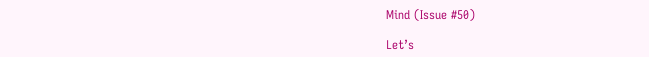Mind (Issue #50)

Let’s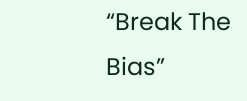“Break The Bias”